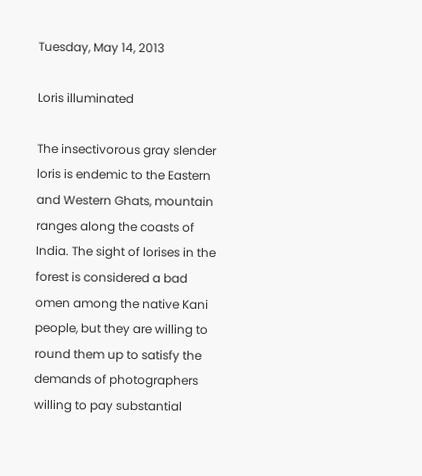Tuesday, May 14, 2013

Loris illuminated

The insectivorous gray slender loris is endemic to the Eastern and Western Ghats, mountain ranges along the coasts of India. The sight of lorises in the forest is considered a bad omen among the native Kani people, but they are willing to round them up to satisfy the demands of photographers willing to pay substantial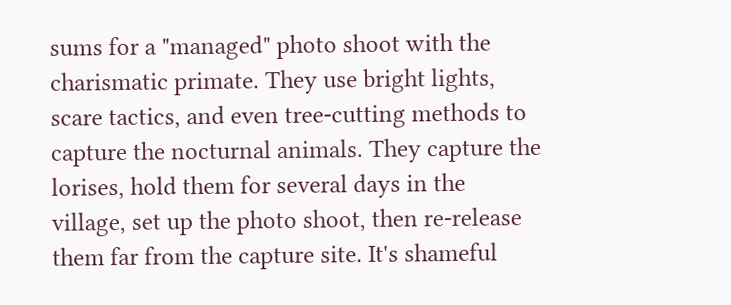sums for a "managed" photo shoot with the charismatic primate. They use bright lights, scare tactics, and even tree-cutting methods to capture the nocturnal animals. They capture the lorises, hold them for several days in the village, set up the photo shoot, then re-release them far from the capture site. It's shameful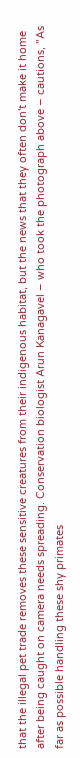that the illegal pet trade removes these sensitive creatures from their indigenous habitat, but the news that they often don't make it home after being caught on camera needs spreading. Conservation biologist Arun Kanagavel – who took the photograph above – cautions, "As far as possible handling these shy primates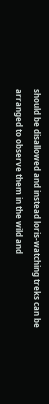should be disallowed and instead loris-watching treks can be arranged to observe them in the wild and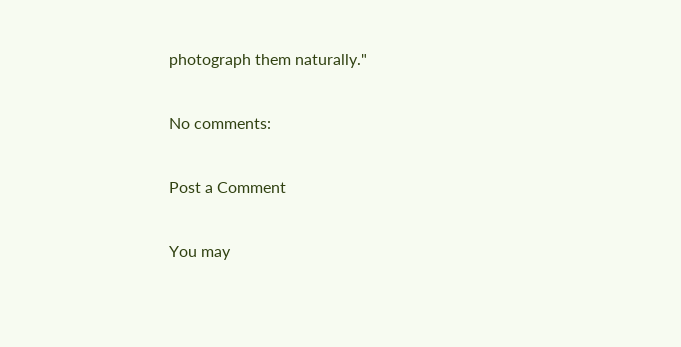photograph them naturally."

No comments:

Post a Comment

You may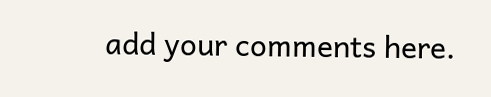add your comments here.